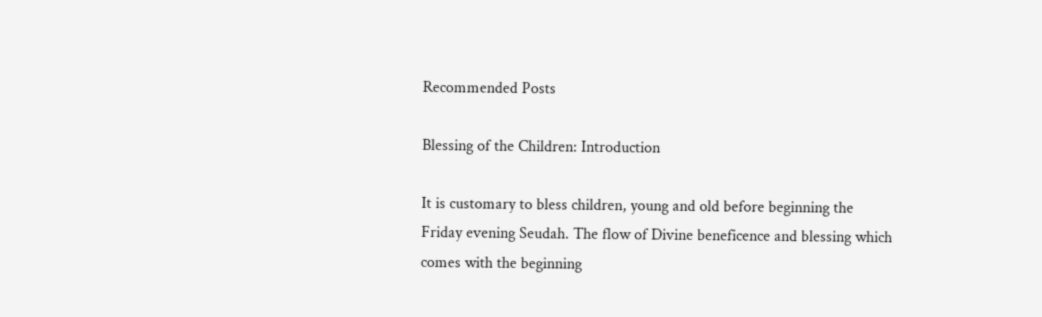Recommended Posts

Blessing of the Children: Introduction

It is customary to bless children, young and old before beginning the Friday evening Seudah. The flow of Divine beneficence and blessing which comes with the beginning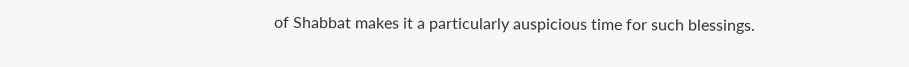of Shabbat makes it a particularly auspicious time for such blessings.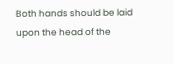Both hands should be laid upon the head of the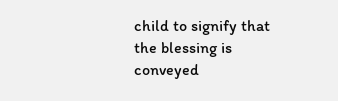child to signify that the blessing is conveyed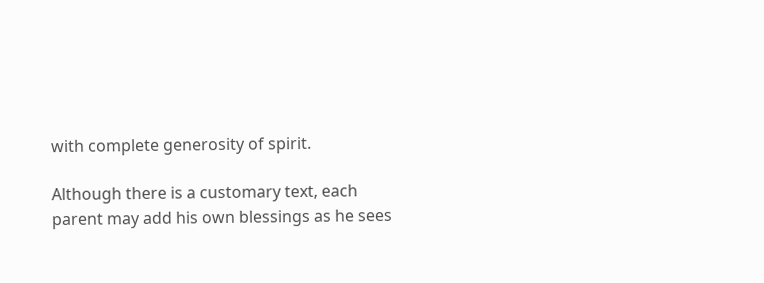with complete generosity of spirit.

Although there is a customary text, each parent may add his own blessings as he sees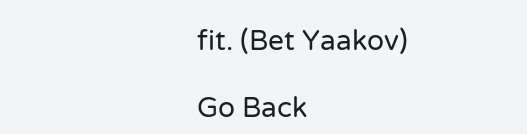fit. (Bet Yaakov)

Go Back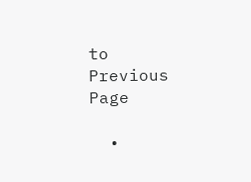to Previous Page

  •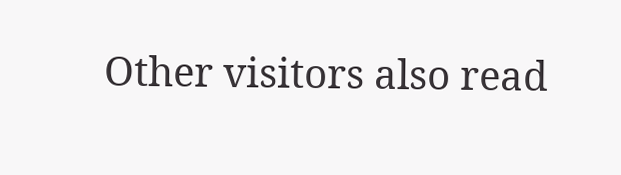Other visitors also read